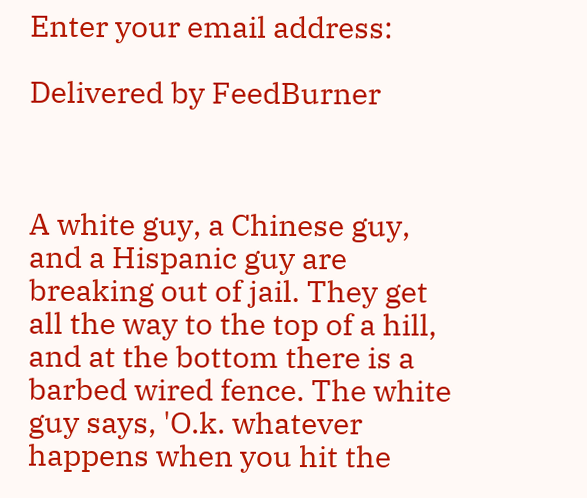Enter your email address:

Delivered by FeedBurner



A white guy, a Chinese guy, and a Hispanic guy are breaking out of jail. They get all the way to the top of a hill, and at the bottom there is a barbed wired fence. The white guy says, 'O.k. whatever happens when you hit the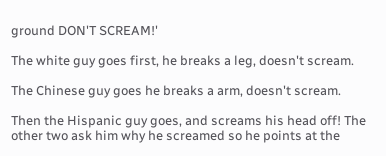ground DON'T SCREAM!'

The white guy goes first, he breaks a leg, doesn't scream.

The Chinese guy goes he breaks a arm, doesn't scream.

Then the Hispanic guy goes, and screams his head off! The other two ask him why he screamed so he points at the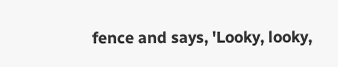fence and says, 'Looky, looky,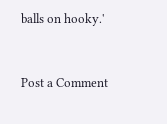balls on hooky.'


Post a Comment